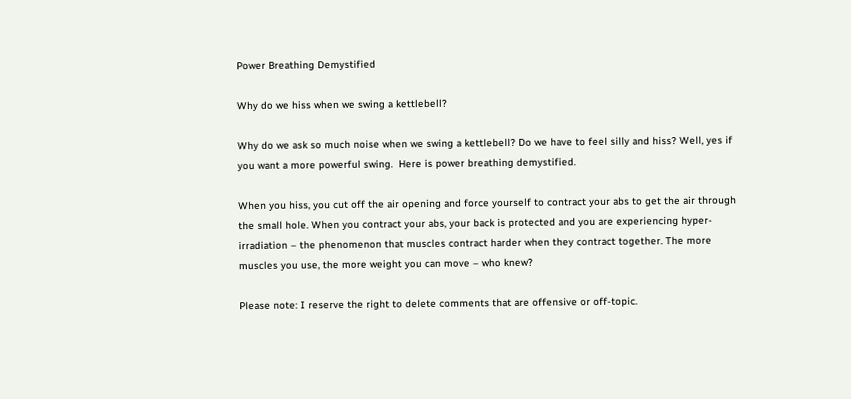Power Breathing Demystified

Why do we hiss when we swing a kettlebell?

Why do we ask so much noise when we swing a kettlebell? Do we have to feel silly and hiss? Well, yes if you want a more powerful swing.  Here is power breathing demystified.

When you hiss, you cut off the air opening and force yourself to contract your abs to get the air through the small hole. When you contract your abs, your back is protected and you are experiencing hyper-irradiation – the phenomenon that muscles contract harder when they contract together. The more muscles you use, the more weight you can move – who knew?

Please note: I reserve the right to delete comments that are offensive or off-topic.